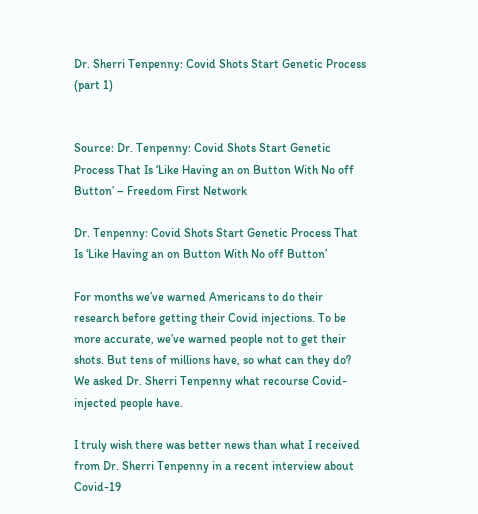Dr. Sherri Tenpenny: Covid Shots Start Genetic Process (part 1)


Source: Dr. Tenpenny: Covid Shots Start Genetic Process That Is ‘Like Having an on Button With No off Button’ – Freedom First Network

Dr. Tenpenny: Covid Shots Start Genetic Process That Is ‘Like Having an on Button With No off Button’

For months we’ve warned Americans to do their research before getting their Covid injections. To be more accurate, we’ve warned people not to get their shots. But tens of millions have, so what can they do? We asked Dr. Sherri Tenpenny what recourse Covid-injected people have.

I truly wish there was better news than what I received from Dr. Sherri Tenpenny in a recent interview about Covid-19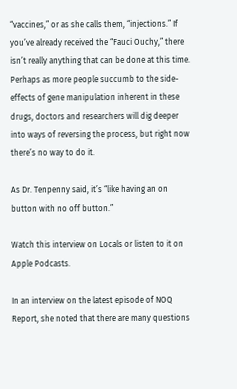“vaccines,” or as she calls them, “injections.” If you’ve already received the “Fauci Ouchy,” there isn’t really anything that can be done at this time. Perhaps as more people succumb to the side-effects of gene manipulation inherent in these drugs, doctors and researchers will dig deeper into ways of reversing the process, but right now there’s no way to do it.

As Dr. Tenpenny said, it’s “like having an on button with no off button.”

Watch this interview on Locals or listen to it on Apple Podcasts.

In an interview on the latest episode of NOQ Report, she noted that there are many questions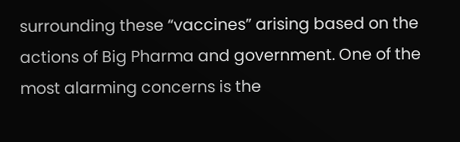surrounding these “vaccines” arising based on the actions of Big Pharma and government. One of the most alarming concerns is the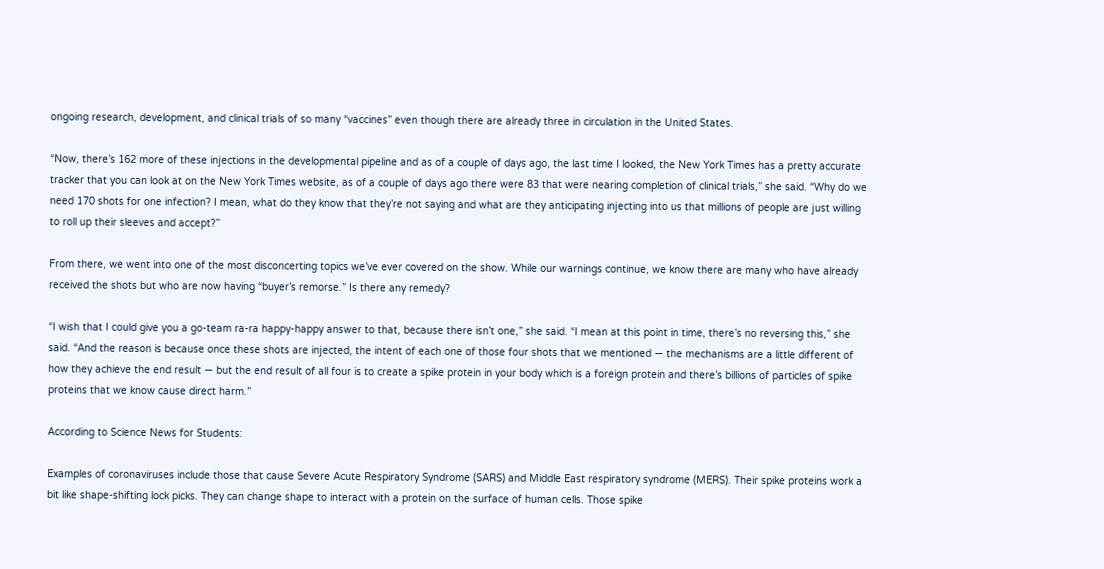ongoing research, development, and clinical trials of so many “vaccines” even though there are already three in circulation in the United States.

“Now, there’s 162 more of these injections in the developmental pipeline and as of a couple of days ago, the last time I looked, the New York Times has a pretty accurate tracker that you can look at on the New York Times website, as of a couple of days ago there were 83 that were nearing completion of clinical trials,” she said. “Why do we need 170 shots for one infection? I mean, what do they know that they’re not saying and what are they anticipating injecting into us that millions of people are just willing to roll up their sleeves and accept?”

From there, we went into one of the most disconcerting topics we’ve ever covered on the show. While our warnings continue, we know there are many who have already received the shots but who are now having “buyer’s remorse.” Is there any remedy?

“I wish that I could give you a go-team ra-ra happy-happy answer to that, because there isn’t one,” she said. “I mean at this point in time, there’s no reversing this,” she said. “And the reason is because once these shots are injected, the intent of each one of those four shots that we mentioned — the mechanisms are a little different of how they achieve the end result — but the end result of all four is to create a spike protein in your body which is a foreign protein and there’s billions of particles of spike proteins that we know cause direct harm.”

According to Science News for Students:

Examples of coronaviruses include those that cause Severe Acute Respiratory Syndrome (SARS) and Middle East respiratory syndrome (MERS). Their spike proteins work a bit like shape-shifting lock picks. They can change shape to interact with a protein on the surface of human cells. Those spike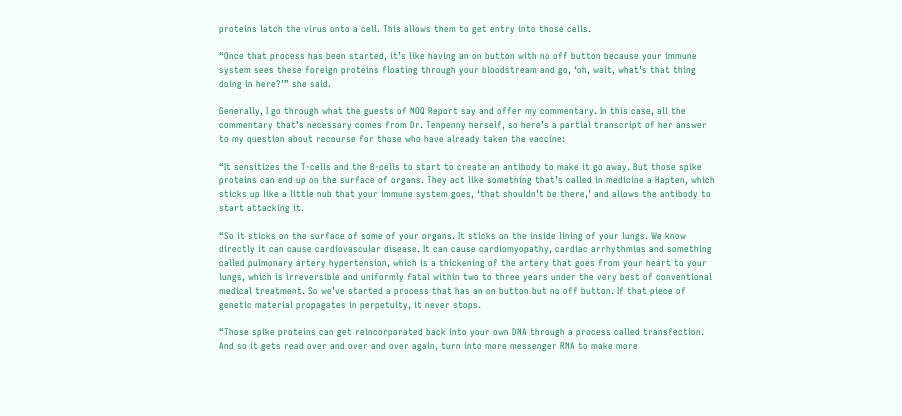proteins latch the virus onto a cell. This allows them to get entry into those cells.

“Once that process has been started, it’s like having an on button with no off button because your immune system sees these foreign proteins floating through your bloodstream and go, ‘oh, wait, what’s that thing doing in here?’” she said.

Generally, I go through what the guests of NOQ Report say and offer my commentary. In this case, all the commentary that’s necessary comes from Dr. Tenpenny herself, so here’s a partial transcript of her answer to my question about recourse for those who have already taken the vaccine:

“It sensitizes the T-cells and the B-cells to start to create an antibody to make it go away. But those spike proteins can end up on the surface of organs. They act like something that’s called in medicine a Hapten, which sticks up like a little nub that your immune system goes, ‘that shouldn’t be there,’ and allows the antibody to start attacking it.

“So it sticks on the surface of some of your organs. It sticks on the inside lining of your lungs. We know directly it can cause cardiovascular disease. It can cause cardiomyopathy, cardiac arrhythmias and something called pulmonary artery hypertension, which is a thickening of the artery that goes from your heart to your lungs, which is irreversible and uniformly fatal within two to three years under the very best of conventional medical treatment. So we’ve started a process that has an on button but no off button. If that piece of genetic material propagates in perpetuity, it never stops.

“Those spike proteins can get reincorporated back into your own DNA through a process called transfection. And so it gets read over and over and over again, turn into more messenger RNA to make more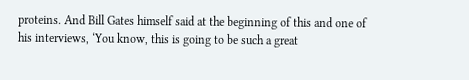proteins. And Bill Gates himself said at the beginning of this and one of his interviews, ‘You know, this is going to be such a great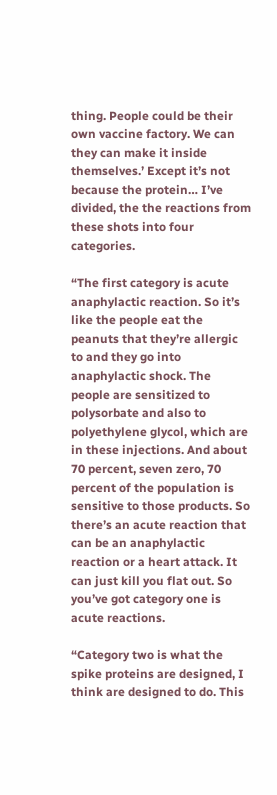thing. People could be their own vaccine factory. We can they can make it inside themselves.’ Except it’s not because the protein… I’ve divided, the the reactions from these shots into four categories.

“The first category is acute anaphylactic reaction. So it’s like the people eat the peanuts that they’re allergic to and they go into anaphylactic shock. The people are sensitized to polysorbate and also to polyethylene glycol, which are in these injections. And about 70 percent, seven zero, 70 percent of the population is sensitive to those products. So there’s an acute reaction that can be an anaphylactic reaction or a heart attack. It can just kill you flat out. So you’ve got category one is acute reactions.

“Category two is what the spike proteins are designed, I think are designed to do. This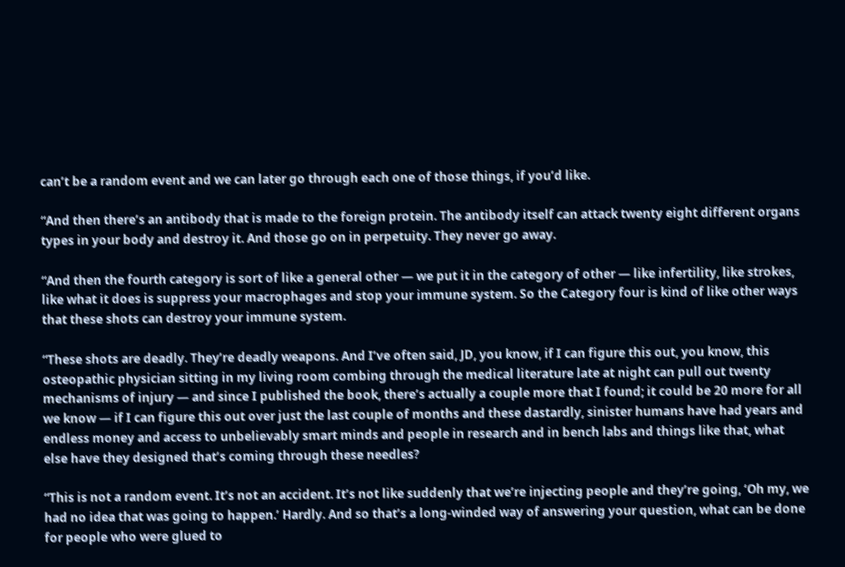can’t be a random event and we can later go through each one of those things, if you’d like.

“And then there’s an antibody that is made to the foreign protein. The antibody itself can attack twenty eight different organs types in your body and destroy it. And those go on in perpetuity. They never go away.

“And then the fourth category is sort of like a general other — we put it in the category of other — like infertility, like strokes, like what it does is suppress your macrophages and stop your immune system. So the Category four is kind of like other ways that these shots can destroy your immune system.

“These shots are deadly. They’re deadly weapons. And I’ve often said, JD, you know, if I can figure this out, you know, this osteopathic physician sitting in my living room combing through the medical literature late at night can pull out twenty mechanisms of injury — and since I published the book, there’s actually a couple more that I found; it could be 20 more for all we know — if I can figure this out over just the last couple of months and these dastardly, sinister humans have had years and endless money and access to unbelievably smart minds and people in research and in bench labs and things like that, what else have they designed that’s coming through these needles?

“This is not a random event. It’s not an accident. It’s not like suddenly that we’re injecting people and they’re going, ‘Oh my, we had no idea that was going to happen.’ Hardly. And so that’s a long-winded way of answering your question, what can be done for people who were glued to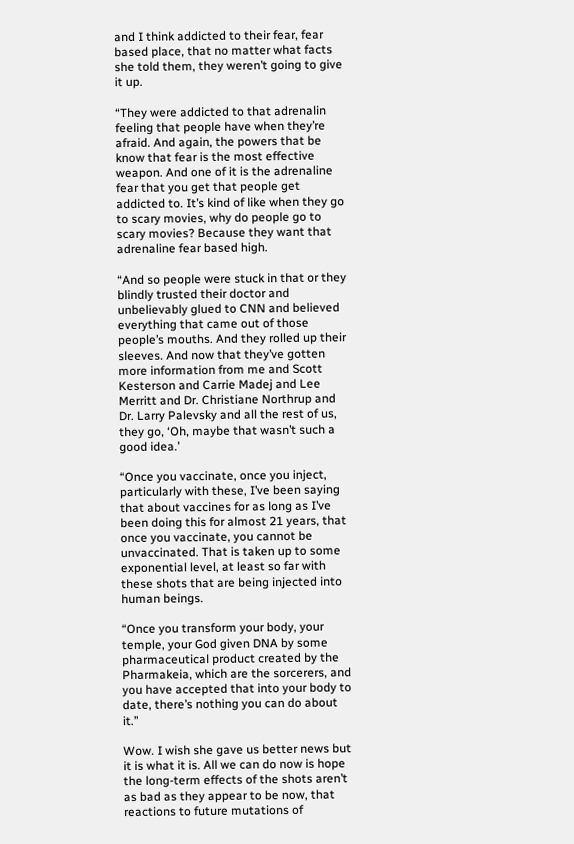and I think addicted to their fear, fear based place, that no matter what facts she told them, they weren’t going to give it up.

“They were addicted to that adrenalin feeling that people have when they’re afraid. And again, the powers that be know that fear is the most effective weapon. And one of it is the adrenaline fear that you get that people get addicted to. It’s kind of like when they go to scary movies, why do people go to scary movies? Because they want that adrenaline fear based high.

“And so people were stuck in that or they blindly trusted their doctor and unbelievably glued to CNN and believed everything that came out of those people’s mouths. And they rolled up their sleeves. And now that they’ve gotten more information from me and Scott Kesterson and Carrie Madej and Lee Merritt and Dr. Christiane Northrup and Dr. Larry Palevsky and all the rest of us, they go, ‘Oh, maybe that wasn’t such a good idea.’

“Once you vaccinate, once you inject, particularly with these, I’ve been saying that about vaccines for as long as I’ve been doing this for almost 21 years, that once you vaccinate, you cannot be unvaccinated. That is taken up to some exponential level, at least so far with these shots that are being injected into human beings.

“Once you transform your body, your temple, your God given DNA by some pharmaceutical product created by the Pharmakeia, which are the sorcerers, and you have accepted that into your body to date, there’s nothing you can do about it.”

Wow. I wish she gave us better news but it is what it is. All we can do now is hope the long-term effects of the shots aren’t as bad as they appear to be now, that reactions to future mutations of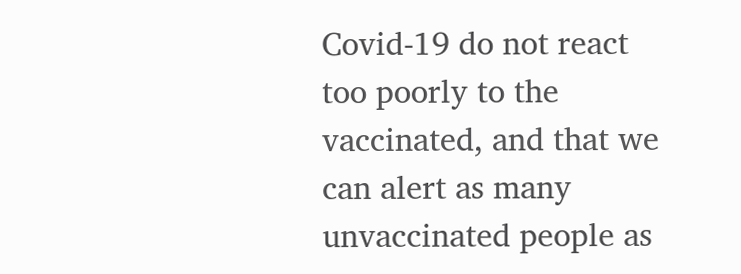Covid-19 do not react too poorly to the vaccinated, and that we can alert as many unvaccinated people as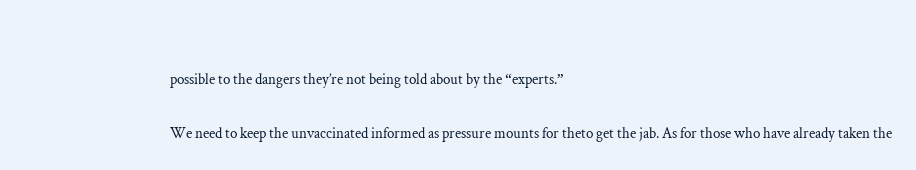possible to the dangers they’re not being told about by the “experts.”

We need to keep the unvaccinated informed as pressure mounts for theto get the jab. As for those who have already taken the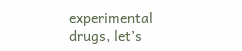experimental drugs, let’s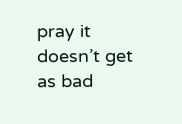pray it doesn’t get as bad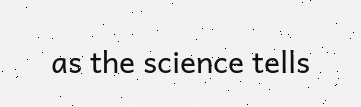as the science tells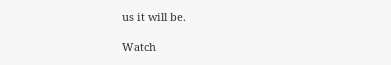us it will be.

Watch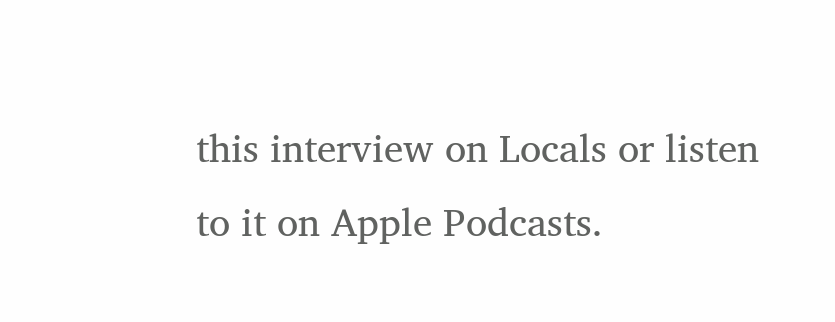this interview on Locals or listen to it on Apple Podcasts.